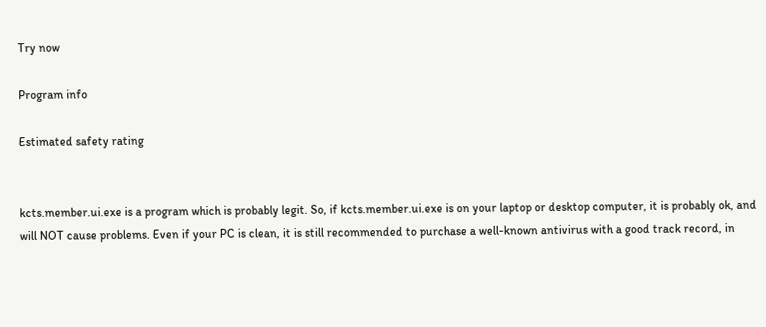Try now

Program info

Estimated safety rating


kcts.member.ui.exe is a program which is probably legit. So, if kcts.member.ui.exe is on your laptop or desktop computer, it is probably ok, and will NOT cause problems. Even if your PC is clean, it is still recommended to purchase a well-known antivirus with a good track record, in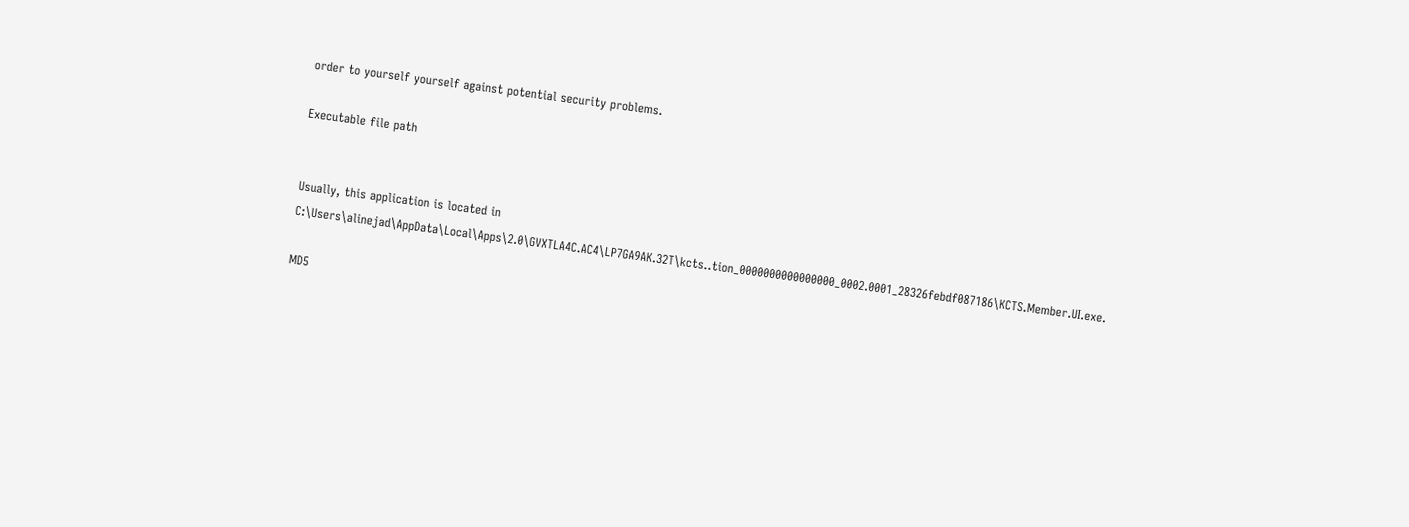order to yourself yourself against potential security problems.

Executable file path


Usually, this application is located in C:\Users\alinejad\AppData\Local\Apps\2.0\GVXTLA4C.AC4\LP7GA9AK.32T\kcts..tion_0000000000000000_0002.0001_28326febdf087186\KCTS.Member.UI.exe.

MD5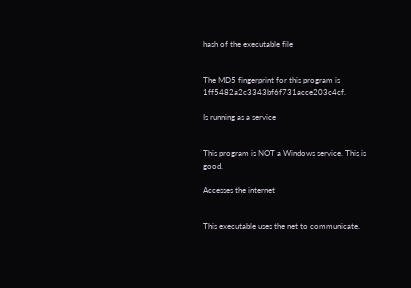hash of the executable file


The MD5 fingerprint for this program is 1ff5482a2c3343bf6f731acce203c4cf.

Is running as a service


This program is NOT a Windows service. This is good.

Accesses the internet


This executable uses the net to communicate.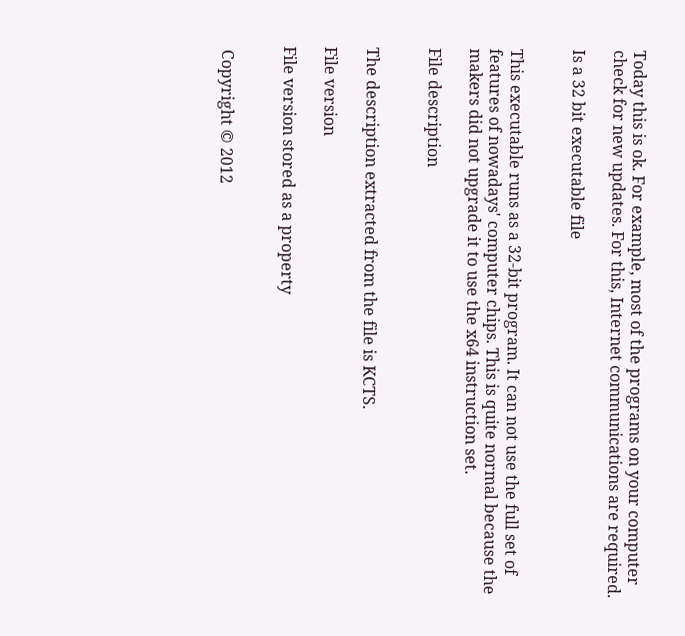Today this is ok. For example, most of the programs on your computer check for new updates. For this, Internet communications are required.

Is a 32 bit executable file


This executable runs as a 32-bit program. It can not use the full set of features of nowadays' computer chips. This is quite normal because the makers did not upgrade it to use the x64 instruction set.

File description


The description extracted from the file is KCTS.

File version

File version stored as a property


 Copyright © 2012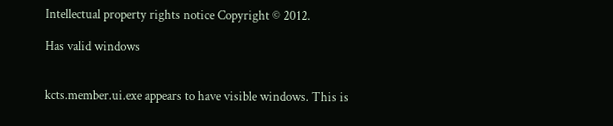Intellectual property rights notice Copyright © 2012.

Has valid windows


kcts.member.ui.exe appears to have visible windows. This is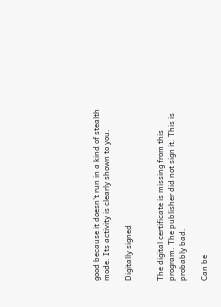good because it doesn't run in a kind of stealth mode. Its activity is clearly shown to you.

Digitally signed


The digital certificate is missing from this program. The publisher did not sign it. This is probably bad.

Can be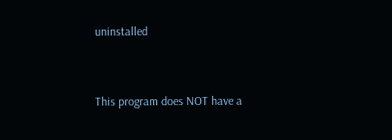uninstalled


This program does NOT have a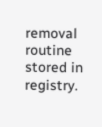removal routine stored in registry.